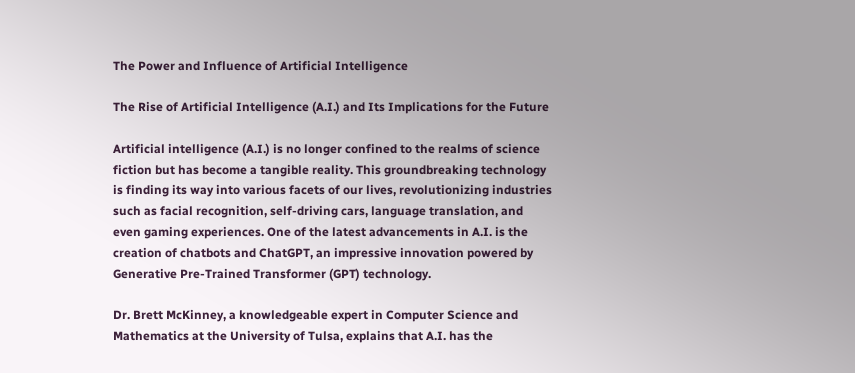The Power and Influence of Artificial Intelligence

The Rise of Artificial Intelligence (A.I.) and Its Implications for the Future

Artificial intelligence (A.I.) is no longer confined to the realms of science fiction but has become a tangible reality. This groundbreaking technology is finding its way into various facets of our lives, revolutionizing industries such as facial recognition, self-driving cars, language translation, and even gaming experiences. One of the latest advancements in A.I. is the creation of chatbots and ChatGPT, an impressive innovation powered by Generative Pre-Trained Transformer (GPT) technology.

Dr. Brett McKinney, a knowledgeable expert in Computer Science and Mathematics at the University of Tulsa, explains that A.I. has the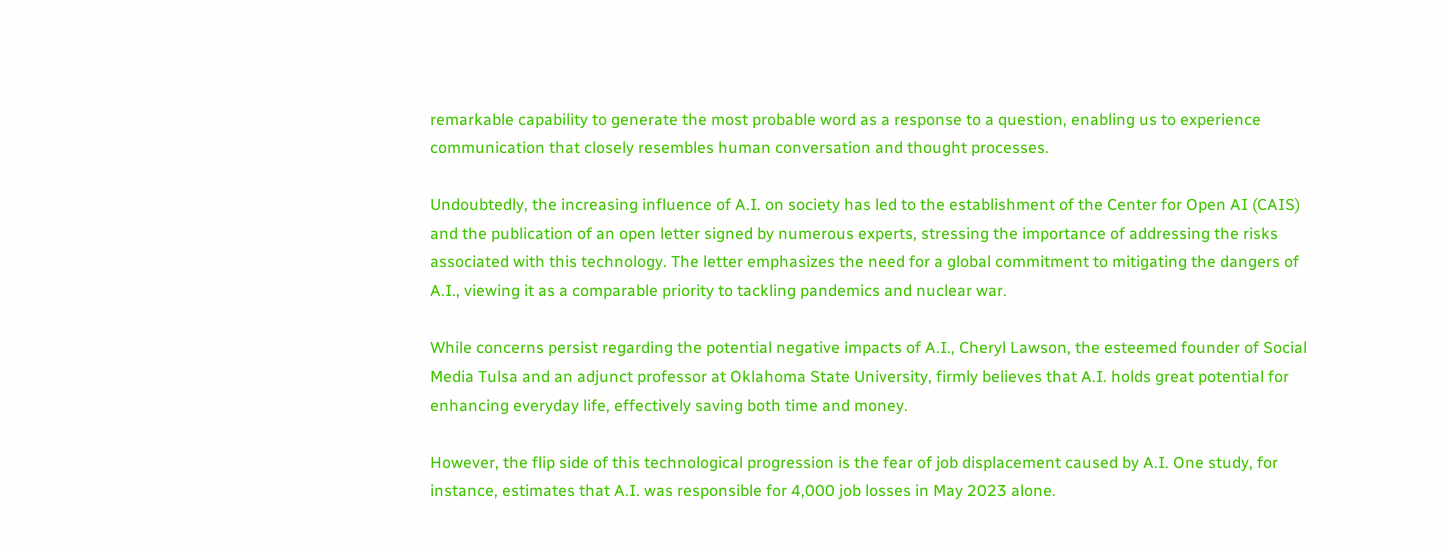remarkable capability to generate the most probable word as a response to a question, enabling us to experience communication that closely resembles human conversation and thought processes.

Undoubtedly, the increasing influence of A.I. on society has led to the establishment of the Center for Open AI (CAIS) and the publication of an open letter signed by numerous experts, stressing the importance of addressing the risks associated with this technology. The letter emphasizes the need for a global commitment to mitigating the dangers of A.I., viewing it as a comparable priority to tackling pandemics and nuclear war.

While concerns persist regarding the potential negative impacts of A.I., Cheryl Lawson, the esteemed founder of Social Media Tulsa and an adjunct professor at Oklahoma State University, firmly believes that A.I. holds great potential for enhancing everyday life, effectively saving both time and money.

However, the flip side of this technological progression is the fear of job displacement caused by A.I. One study, for instance, estimates that A.I. was responsible for 4,000 job losses in May 2023 alone.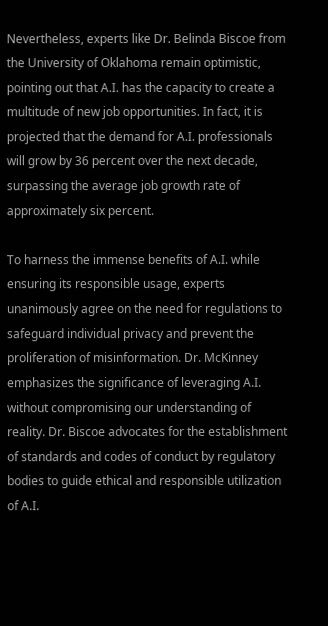Nevertheless, experts like Dr. Belinda Biscoe from the University of Oklahoma remain optimistic, pointing out that A.I. has the capacity to create a multitude of new job opportunities. In fact, it is projected that the demand for A.I. professionals will grow by 36 percent over the next decade, surpassing the average job growth rate of approximately six percent.

To harness the immense benefits of A.I. while ensuring its responsible usage, experts unanimously agree on the need for regulations to safeguard individual privacy and prevent the proliferation of misinformation. Dr. McKinney emphasizes the significance of leveraging A.I. without compromising our understanding of reality. Dr. Biscoe advocates for the establishment of standards and codes of conduct by regulatory bodies to guide ethical and responsible utilization of A.I.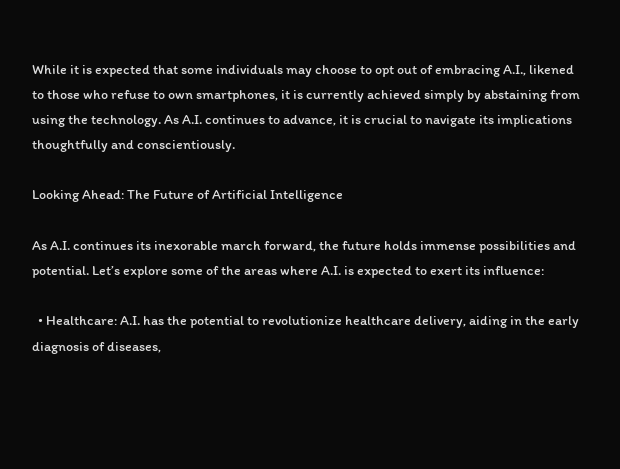While it is expected that some individuals may choose to opt out of embracing A.I., likened to those who refuse to own smartphones, it is currently achieved simply by abstaining from using the technology. As A.I. continues to advance, it is crucial to navigate its implications thoughtfully and conscientiously.

Looking Ahead: The Future of Artificial Intelligence

As A.I. continues its inexorable march forward, the future holds immense possibilities and potential. Let’s explore some of the areas where A.I. is expected to exert its influence:

  • Healthcare: A.I. has the potential to revolutionize healthcare delivery, aiding in the early diagnosis of diseases,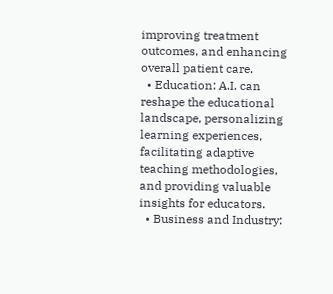improving treatment outcomes, and enhancing overall patient care.
  • Education: A.I. can reshape the educational landscape, personalizing learning experiences, facilitating adaptive teaching methodologies, and providing valuable insights for educators.
  • Business and Industry: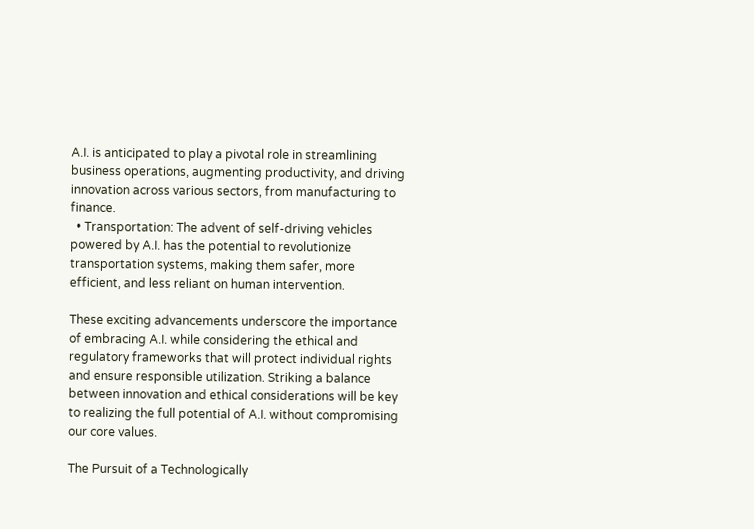A.I. is anticipated to play a pivotal role in streamlining business operations, augmenting productivity, and driving innovation across various sectors, from manufacturing to finance.
  • Transportation: The advent of self-driving vehicles powered by A.I. has the potential to revolutionize transportation systems, making them safer, more efficient, and less reliant on human intervention.

These exciting advancements underscore the importance of embracing A.I. while considering the ethical and regulatory frameworks that will protect individual rights and ensure responsible utilization. Striking a balance between innovation and ethical considerations will be key to realizing the full potential of A.I. without compromising our core values.

The Pursuit of a Technologically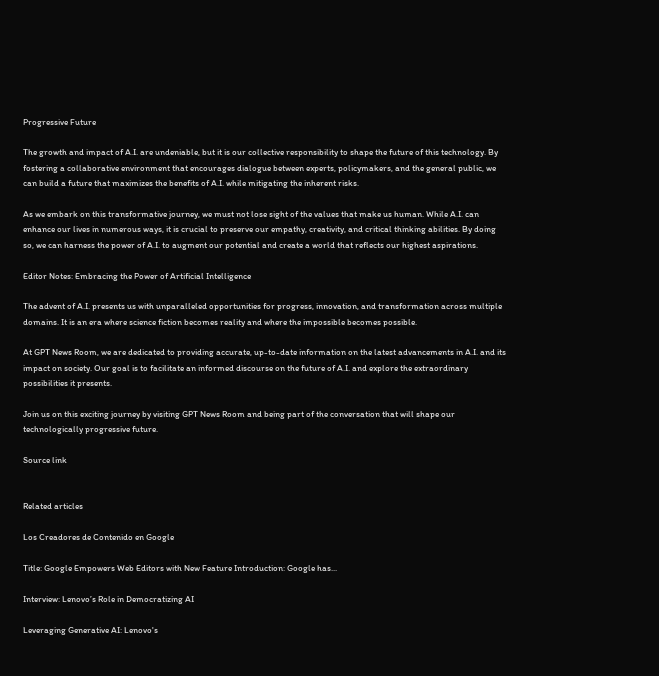Progressive Future

The growth and impact of A.I. are undeniable, but it is our collective responsibility to shape the future of this technology. By fostering a collaborative environment that encourages dialogue between experts, policymakers, and the general public, we can build a future that maximizes the benefits of A.I. while mitigating the inherent risks.

As we embark on this transformative journey, we must not lose sight of the values that make us human. While A.I. can enhance our lives in numerous ways, it is crucial to preserve our empathy, creativity, and critical thinking abilities. By doing so, we can harness the power of A.I. to augment our potential and create a world that reflects our highest aspirations.

Editor Notes: Embracing the Power of Artificial Intelligence

The advent of A.I. presents us with unparalleled opportunities for progress, innovation, and transformation across multiple domains. It is an era where science fiction becomes reality and where the impossible becomes possible.

At GPT News Room, we are dedicated to providing accurate, up-to-date information on the latest advancements in A.I. and its impact on society. Our goal is to facilitate an informed discourse on the future of A.I. and explore the extraordinary possibilities it presents.

Join us on this exciting journey by visiting GPT News Room and being part of the conversation that will shape our technologically progressive future.

Source link


Related articles

Los Creadores de Contenido en Google

Title: Google Empowers Web Editors with New Feature Introduction: Google has...

Interview: Lenovo’s Role in Democratizing AI

Leveraging Generative AI: Lenovo's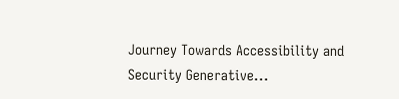Journey Towards Accessibility and Security Generative...